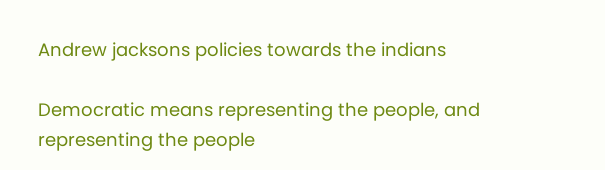Andrew jacksons policies towards the indians

Democratic means representing the people, and representing the people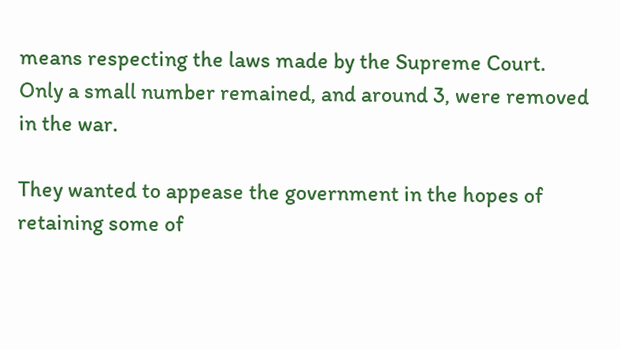means respecting the laws made by the Supreme Court. Only a small number remained, and around 3, were removed in the war.

They wanted to appease the government in the hopes of retaining some of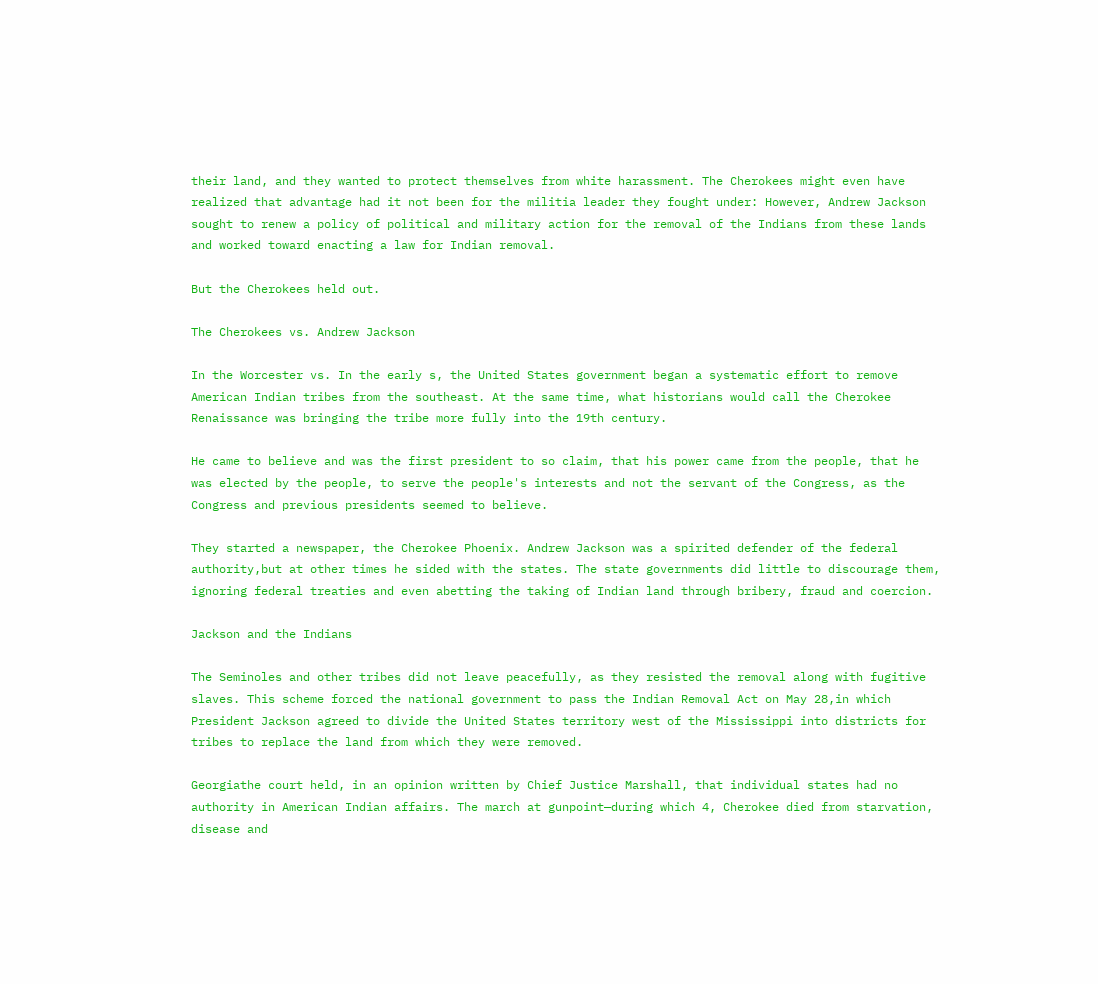their land, and they wanted to protect themselves from white harassment. The Cherokees might even have realized that advantage had it not been for the militia leader they fought under: However, Andrew Jackson sought to renew a policy of political and military action for the removal of the Indians from these lands and worked toward enacting a law for Indian removal.

But the Cherokees held out.

The Cherokees vs. Andrew Jackson

In the Worcester vs. In the early s, the United States government began a systematic effort to remove American Indian tribes from the southeast. At the same time, what historians would call the Cherokee Renaissance was bringing the tribe more fully into the 19th century.

He came to believe and was the first president to so claim, that his power came from the people, that he was elected by the people, to serve the people's interests and not the servant of the Congress, as the Congress and previous presidents seemed to believe.

They started a newspaper, the Cherokee Phoenix. Andrew Jackson was a spirited defender of the federal authority,but at other times he sided with the states. The state governments did little to discourage them, ignoring federal treaties and even abetting the taking of Indian land through bribery, fraud and coercion.

Jackson and the Indians

The Seminoles and other tribes did not leave peacefully, as they resisted the removal along with fugitive slaves. This scheme forced the national government to pass the Indian Removal Act on May 28,in which President Jackson agreed to divide the United States territory west of the Mississippi into districts for tribes to replace the land from which they were removed.

Georgiathe court held, in an opinion written by Chief Justice Marshall, that individual states had no authority in American Indian affairs. The march at gunpoint—during which 4, Cherokee died from starvation, disease and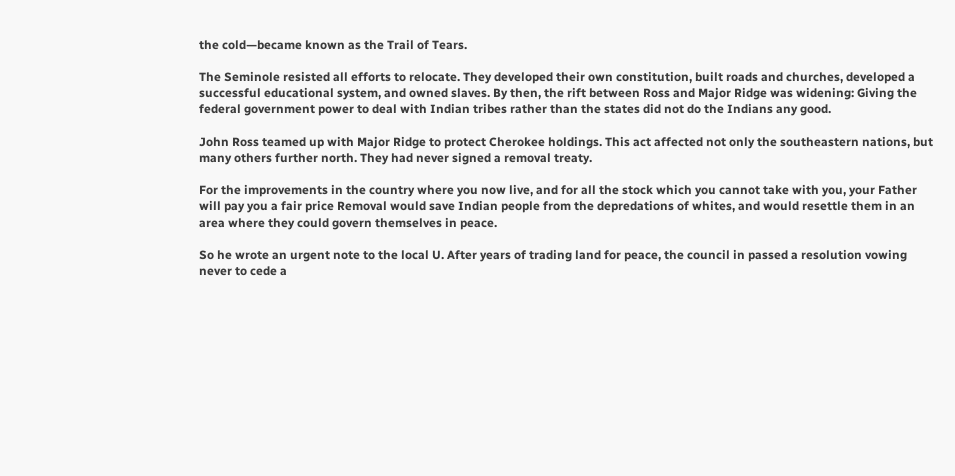the cold—became known as the Trail of Tears.

The Seminole resisted all efforts to relocate. They developed their own constitution, built roads and churches, developed a successful educational system, and owned slaves. By then, the rift between Ross and Major Ridge was widening: Giving the federal government power to deal with Indian tribes rather than the states did not do the Indians any good.

John Ross teamed up with Major Ridge to protect Cherokee holdings. This act affected not only the southeastern nations, but many others further north. They had never signed a removal treaty.

For the improvements in the country where you now live, and for all the stock which you cannot take with you, your Father will pay you a fair price Removal would save Indian people from the depredations of whites, and would resettle them in an area where they could govern themselves in peace.

So he wrote an urgent note to the local U. After years of trading land for peace, the council in passed a resolution vowing never to cede a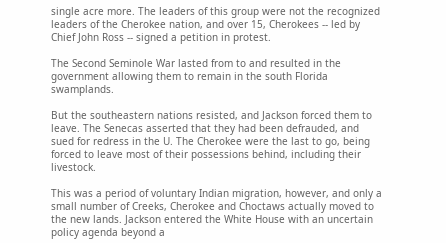single acre more. The leaders of this group were not the recognized leaders of the Cherokee nation, and over 15, Cherokees -- led by Chief John Ross -- signed a petition in protest.

The Second Seminole War lasted from to and resulted in the government allowing them to remain in the south Florida swamplands.

But the southeastern nations resisted, and Jackson forced them to leave. The Senecas asserted that they had been defrauded, and sued for redress in the U. The Cherokee were the last to go, being forced to leave most of their possessions behind, including their livestock.

This was a period of voluntary Indian migration, however, and only a small number of Creeks, Cherokee and Choctaws actually moved to the new lands. Jackson entered the White House with an uncertain policy agenda beyond a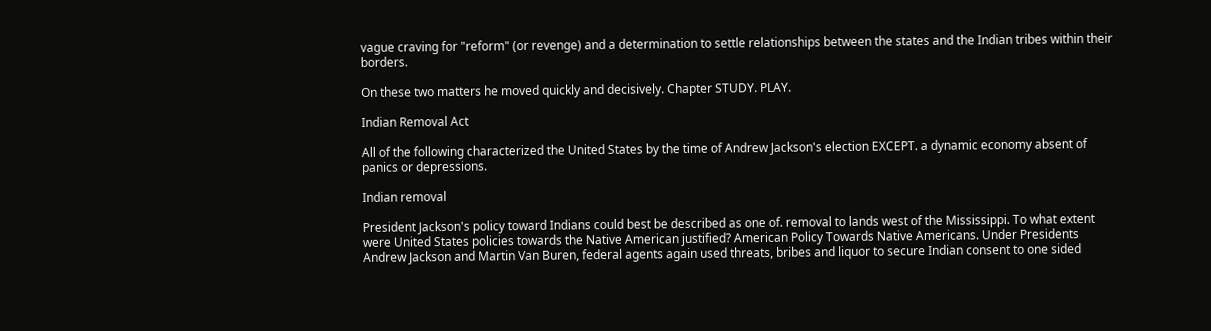vague craving for "reform" (or revenge) and a determination to settle relationships between the states and the Indian tribes within their borders.

On these two matters he moved quickly and decisively. Chapter STUDY. PLAY.

Indian Removal Act

All of the following characterized the United States by the time of Andrew Jackson's election EXCEPT. a dynamic economy absent of panics or depressions.

Indian removal

President Jackson's policy toward Indians could best be described as one of. removal to lands west of the Mississippi. To what extent were United States policies towards the Native American justified? American Policy Towards Native Americans. Under Presidents Andrew Jackson and Martin Van Buren, federal agents again used threats, bribes and liquor to secure Indian consent to one sided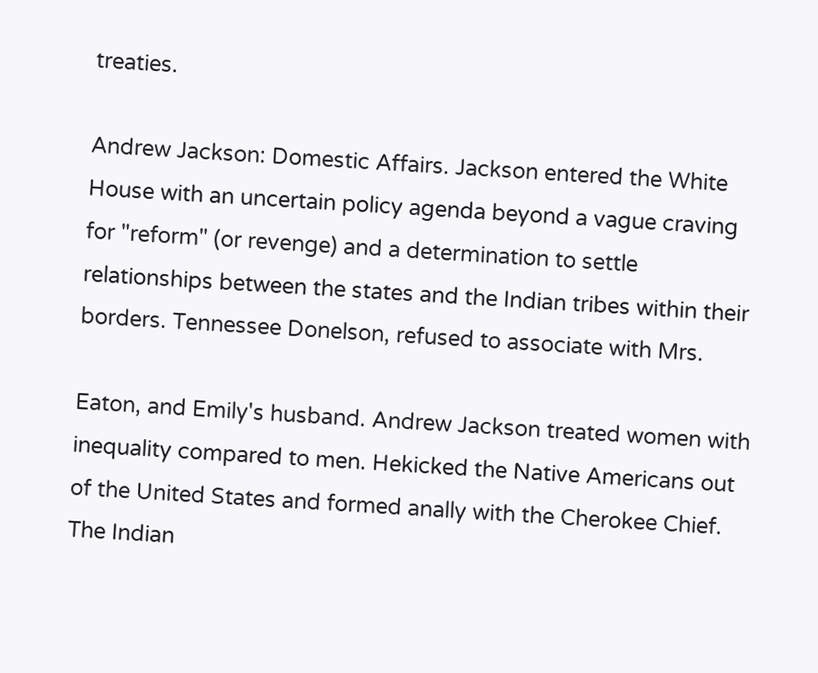treaties.

Andrew Jackson: Domestic Affairs. Jackson entered the White House with an uncertain policy agenda beyond a vague craving for "reform" (or revenge) and a determination to settle relationships between the states and the Indian tribes within their borders. Tennessee Donelson, refused to associate with Mrs.

Eaton, and Emily's husband. Andrew Jackson treated women with inequality compared to men. Hekicked the Native Americans out of the United States and formed anally with the Cherokee Chief. The Indian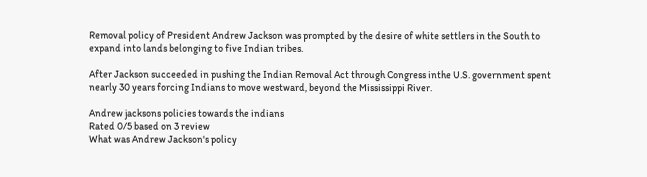Removal policy of President Andrew Jackson was prompted by the desire of white settlers in the South to expand into lands belonging to five Indian tribes.

After Jackson succeeded in pushing the Indian Removal Act through Congress inthe U.S. government spent nearly 30 years forcing Indians to move westward, beyond the Mississippi River.

Andrew jacksons policies towards the indians
Rated 0/5 based on 3 review
What was Andrew Jackson's policy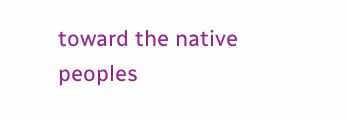toward the native peoples